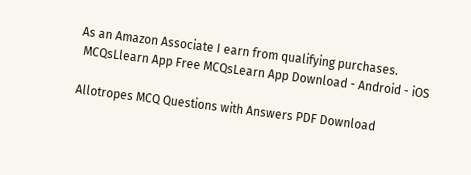As an Amazon Associate I earn from qualifying purchases.
 MCQsLlearn App Free MCQsLearn App Download - Android - iOS

Allotropes MCQ Questions with Answers PDF Download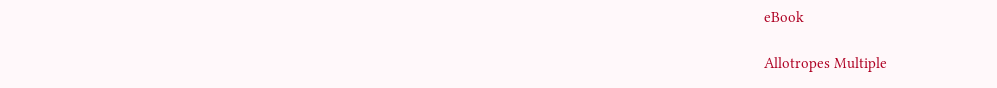eBook

Allotropes Multiple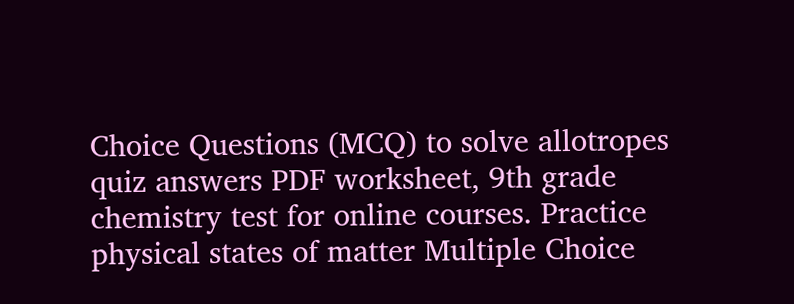Choice Questions (MCQ) to solve allotropes quiz answers PDF worksheet, 9th grade chemistry test for online courses. Practice physical states of matter Multiple Choice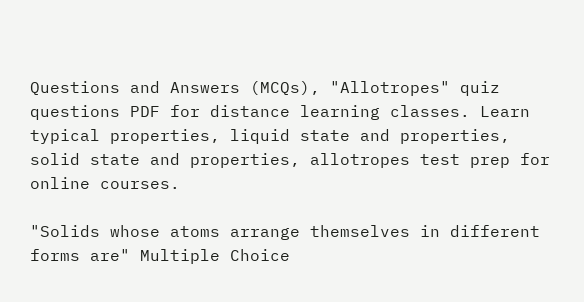Questions and Answers (MCQs), "Allotropes" quiz questions PDF for distance learning classes. Learn typical properties, liquid state and properties, solid state and properties, allotropes test prep for online courses.

"Solids whose atoms arrange themselves in different forms are" Multiple Choice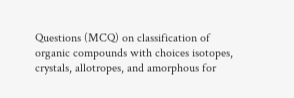Questions (MCQ) on classification of organic compounds with choices isotopes, crystals, allotropes, and amorphous for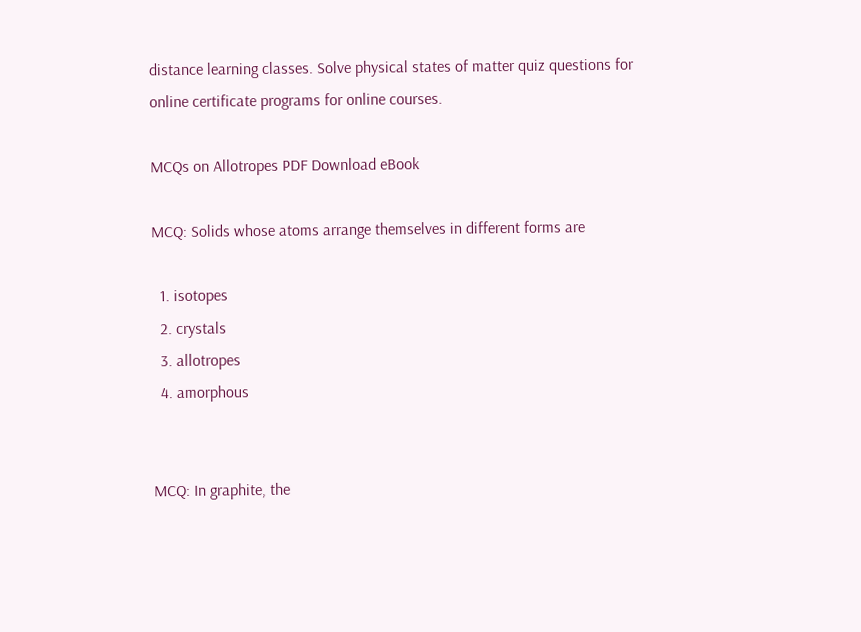distance learning classes. Solve physical states of matter quiz questions for online certificate programs for online courses.

MCQs on Allotropes PDF Download eBook

MCQ: Solids whose atoms arrange themselves in different forms are

  1. isotopes
  2. crystals
  3. allotropes
  4. amorphous


MCQ: In graphite, the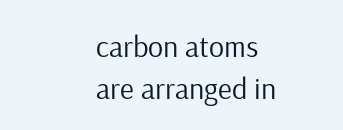carbon atoms are arranged in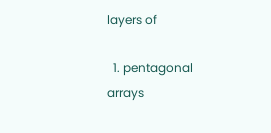layers of

  1. pentagonal arrays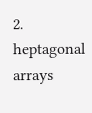2. heptagonal arrays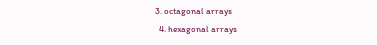3. octagonal arrays
  4. hexagonal arrays